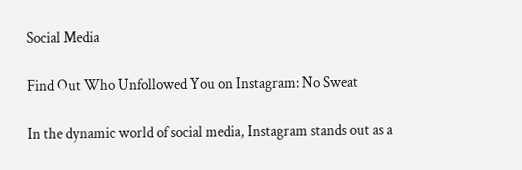Social Media

Find Out Who Unfollowed You on Instagram: No Sweat

In the dynamic world of social media, Instagram stands out as a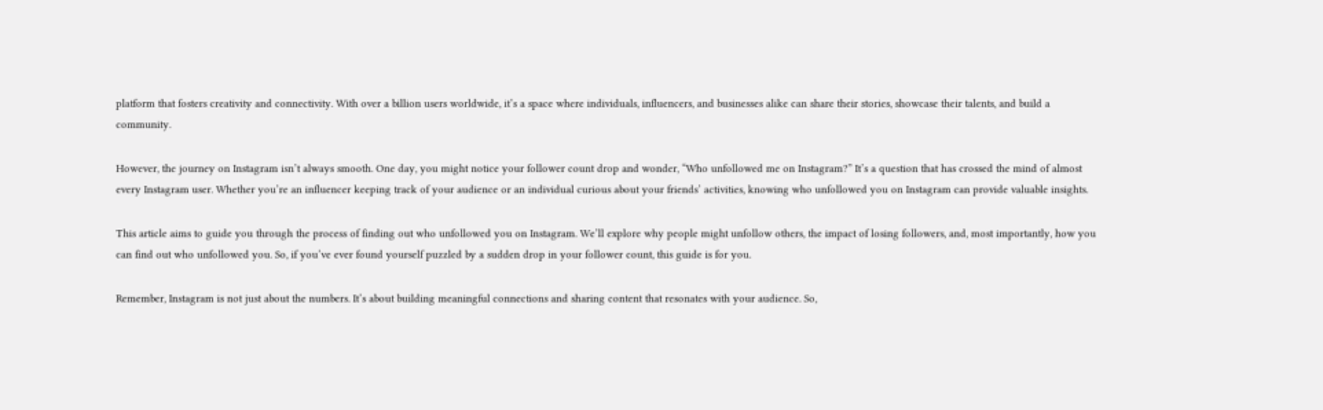platform that fosters creativity and connectivity. With over a billion users worldwide, it’s a space where individuals, influencers, and businesses alike can share their stories, showcase their talents, and build a community.

However, the journey on Instagram isn’t always smooth. One day, you might notice your follower count drop and wonder, “Who unfollowed me on Instagram?” It’s a question that has crossed the mind of almost every Instagram user. Whether you’re an influencer keeping track of your audience or an individual curious about your friends’ activities, knowing who unfollowed you on Instagram can provide valuable insights.

This article aims to guide you through the process of finding out who unfollowed you on Instagram. We’ll explore why people might unfollow others, the impact of losing followers, and, most importantly, how you can find out who unfollowed you. So, if you’ve ever found yourself puzzled by a sudden drop in your follower count, this guide is for you.

Remember, Instagram is not just about the numbers. It’s about building meaningful connections and sharing content that resonates with your audience. So,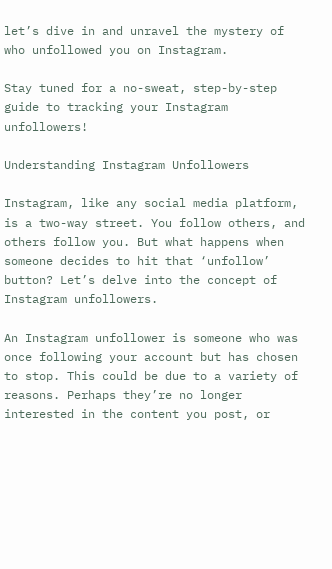let’s dive in and unravel the mystery of who unfollowed you on Instagram.

Stay tuned for a no-sweat, step-by-step guide to tracking your Instagram unfollowers!

Understanding Instagram Unfollowers

Instagram, like any social media platform, is a two-way street. You follow others, and others follow you. But what happens when someone decides to hit that ‘unfollow’ button? Let’s delve into the concept of Instagram unfollowers.

An Instagram unfollower is someone who was once following your account but has chosen to stop. This could be due to a variety of reasons. Perhaps they’re no longer interested in the content you post, or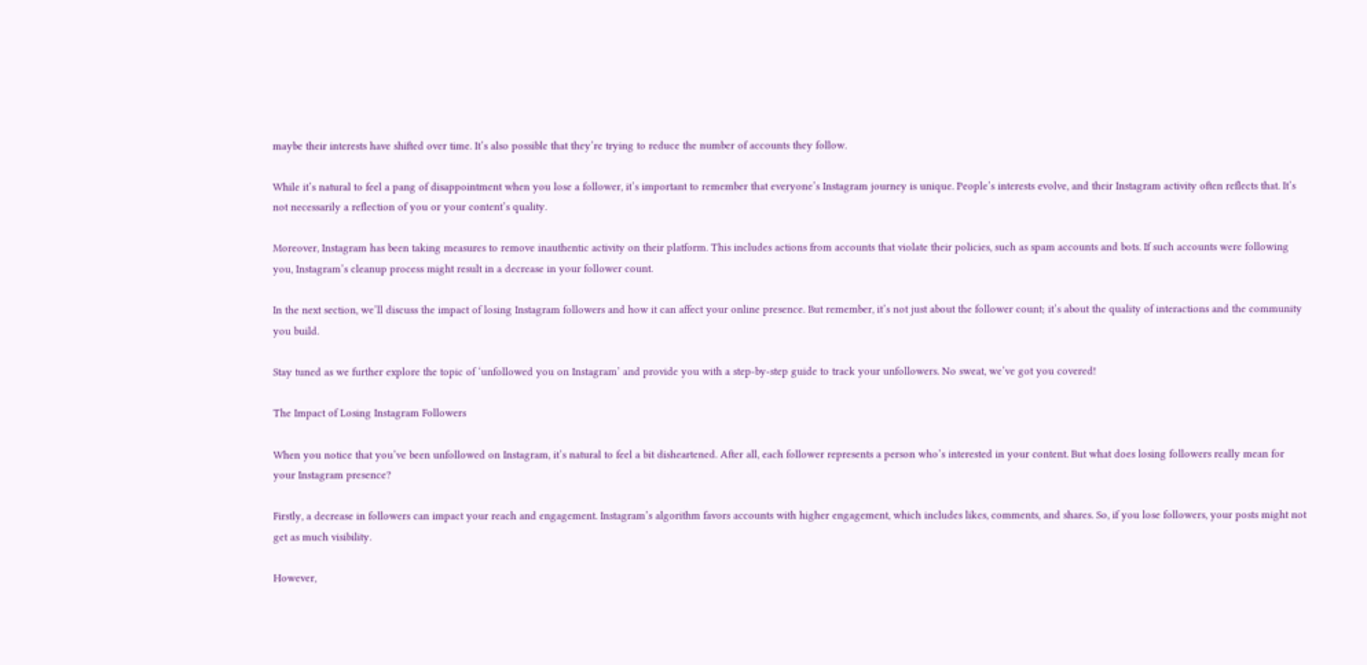maybe their interests have shifted over time. It’s also possible that they’re trying to reduce the number of accounts they follow.

While it’s natural to feel a pang of disappointment when you lose a follower, it’s important to remember that everyone’s Instagram journey is unique. People’s interests evolve, and their Instagram activity often reflects that. It’s not necessarily a reflection of you or your content’s quality.

Moreover, Instagram has been taking measures to remove inauthentic activity on their platform. This includes actions from accounts that violate their policies, such as spam accounts and bots. If such accounts were following you, Instagram’s cleanup process might result in a decrease in your follower count.

In the next section, we’ll discuss the impact of losing Instagram followers and how it can affect your online presence. But remember, it’s not just about the follower count; it’s about the quality of interactions and the community you build.

Stay tuned as we further explore the topic of ‘unfollowed you on Instagram’ and provide you with a step-by-step guide to track your unfollowers. No sweat, we’ve got you covered!

The Impact of Losing Instagram Followers

When you notice that you’ve been unfollowed on Instagram, it’s natural to feel a bit disheartened. After all, each follower represents a person who’s interested in your content. But what does losing followers really mean for your Instagram presence?

Firstly, a decrease in followers can impact your reach and engagement. Instagram’s algorithm favors accounts with higher engagement, which includes likes, comments, and shares. So, if you lose followers, your posts might not get as much visibility.

However,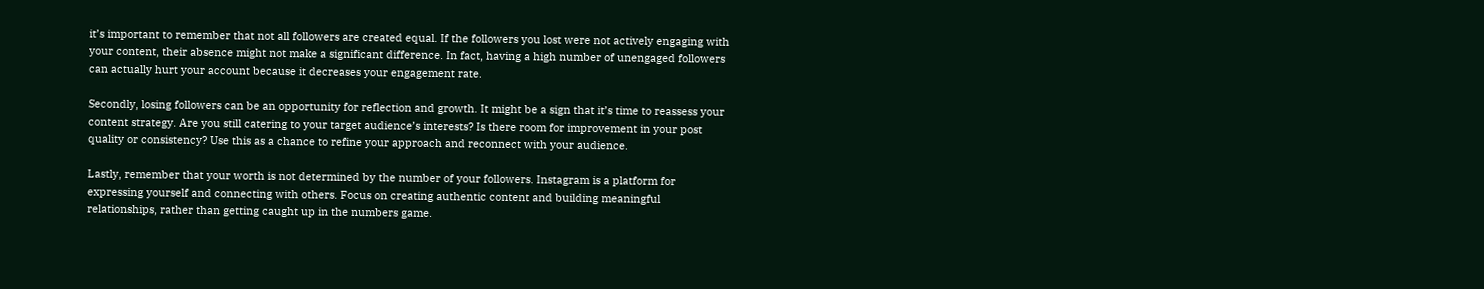it’s important to remember that not all followers are created equal. If the followers you lost were not actively engaging with your content, their absence might not make a significant difference. In fact, having a high number of unengaged followers can actually hurt your account because it decreases your engagement rate.

Secondly, losing followers can be an opportunity for reflection and growth. It might be a sign that it’s time to reassess your content strategy. Are you still catering to your target audience’s interests? Is there room for improvement in your post quality or consistency? Use this as a chance to refine your approach and reconnect with your audience.

Lastly, remember that your worth is not determined by the number of your followers. Instagram is a platform for expressing yourself and connecting with others. Focus on creating authentic content and building meaningful relationships, rather than getting caught up in the numbers game.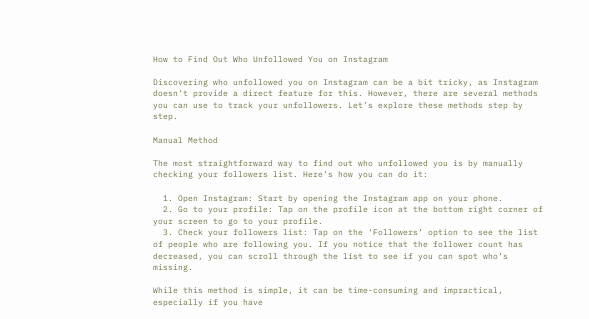How to Find Out Who Unfollowed You on Instagram

Discovering who unfollowed you on Instagram can be a bit tricky, as Instagram doesn’t provide a direct feature for this. However, there are several methods you can use to track your unfollowers. Let’s explore these methods step by step.

Manual Method

The most straightforward way to find out who unfollowed you is by manually checking your followers list. Here’s how you can do it:

  1. Open Instagram: Start by opening the Instagram app on your phone.
  2. Go to your profile: Tap on the profile icon at the bottom right corner of your screen to go to your profile.
  3. Check your followers list: Tap on the ‘Followers’ option to see the list of people who are following you. If you notice that the follower count has decreased, you can scroll through the list to see if you can spot who’s missing.

While this method is simple, it can be time-consuming and impractical, especially if you have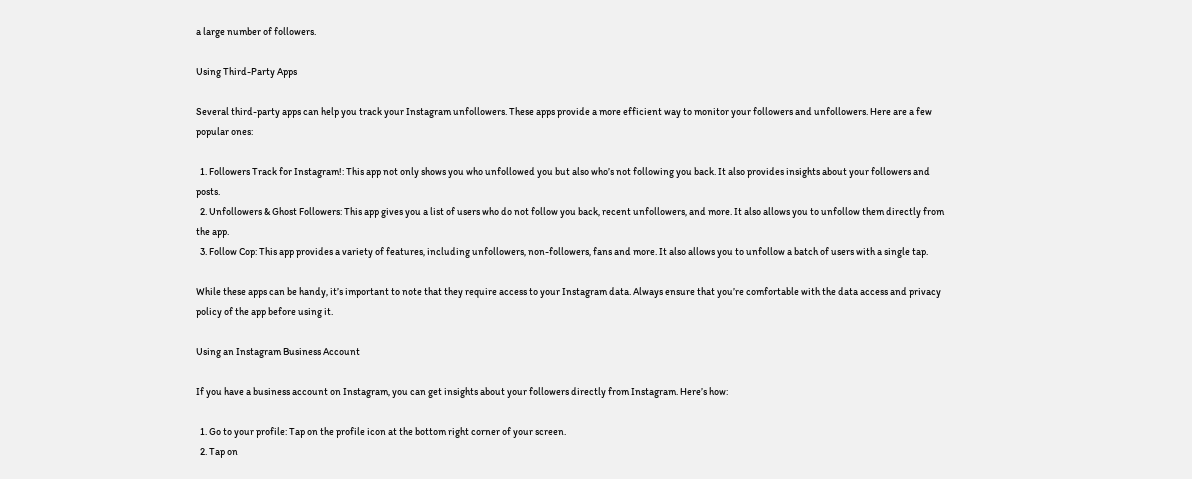a large number of followers.

Using Third-Party Apps

Several third-party apps can help you track your Instagram unfollowers. These apps provide a more efficient way to monitor your followers and unfollowers. Here are a few popular ones:

  1. Followers Track for Instagram!: This app not only shows you who unfollowed you but also who’s not following you back. It also provides insights about your followers and posts.
  2. Unfollowers & Ghost Followers: This app gives you a list of users who do not follow you back, recent unfollowers, and more. It also allows you to unfollow them directly from the app.
  3. Follow Cop: This app provides a variety of features, including unfollowers, non-followers, fans and more. It also allows you to unfollow a batch of users with a single tap.

While these apps can be handy, it’s important to note that they require access to your Instagram data. Always ensure that you’re comfortable with the data access and privacy policy of the app before using it.

Using an Instagram Business Account

If you have a business account on Instagram, you can get insights about your followers directly from Instagram. Here’s how:

  1. Go to your profile: Tap on the profile icon at the bottom right corner of your screen.
  2. Tap on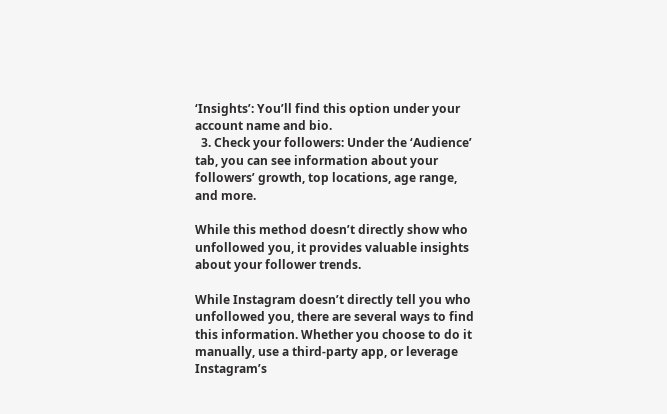‘Insights’: You’ll find this option under your account name and bio.
  3. Check your followers: Under the ‘Audience’ tab, you can see information about your followers’ growth, top locations, age range, and more.

While this method doesn’t directly show who unfollowed you, it provides valuable insights about your follower trends.

While Instagram doesn’t directly tell you who unfollowed you, there are several ways to find this information. Whether you choose to do it manually, use a third-party app, or leverage Instagram’s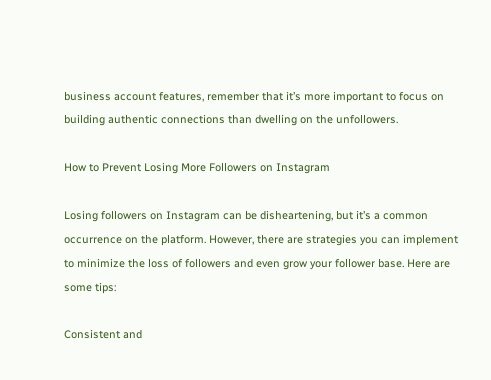business account features, remember that it’s more important to focus on building authentic connections than dwelling on the unfollowers.

How to Prevent Losing More Followers on Instagram

Losing followers on Instagram can be disheartening, but it’s a common occurrence on the platform. However, there are strategies you can implement to minimize the loss of followers and even grow your follower base. Here are some tips:

Consistent and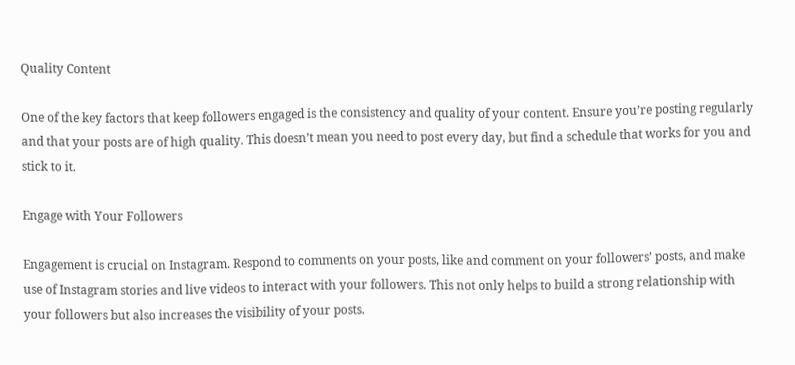Quality Content

One of the key factors that keep followers engaged is the consistency and quality of your content. Ensure you’re posting regularly and that your posts are of high quality. This doesn’t mean you need to post every day, but find a schedule that works for you and stick to it.

Engage with Your Followers

Engagement is crucial on Instagram. Respond to comments on your posts, like and comment on your followers’ posts, and make use of Instagram stories and live videos to interact with your followers. This not only helps to build a strong relationship with your followers but also increases the visibility of your posts.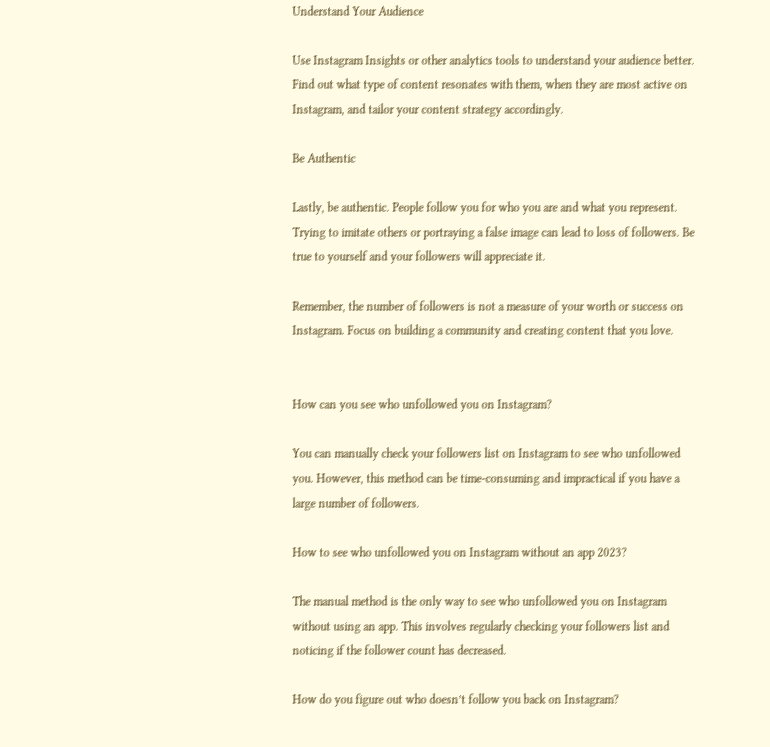Understand Your Audience

Use Instagram Insights or other analytics tools to understand your audience better. Find out what type of content resonates with them, when they are most active on Instagram, and tailor your content strategy accordingly.

Be Authentic

Lastly, be authentic. People follow you for who you are and what you represent. Trying to imitate others or portraying a false image can lead to loss of followers. Be true to yourself and your followers will appreciate it.

Remember, the number of followers is not a measure of your worth or success on Instagram. Focus on building a community and creating content that you love.


How can you see who unfollowed you on Instagram?

You can manually check your followers list on Instagram to see who unfollowed you. However, this method can be time-consuming and impractical if you have a large number of followers.

How to see who unfollowed you on Instagram without an app 2023?

The manual method is the only way to see who unfollowed you on Instagram without using an app. This involves regularly checking your followers list and noticing if the follower count has decreased.

How do you figure out who doesn’t follow you back on Instagram?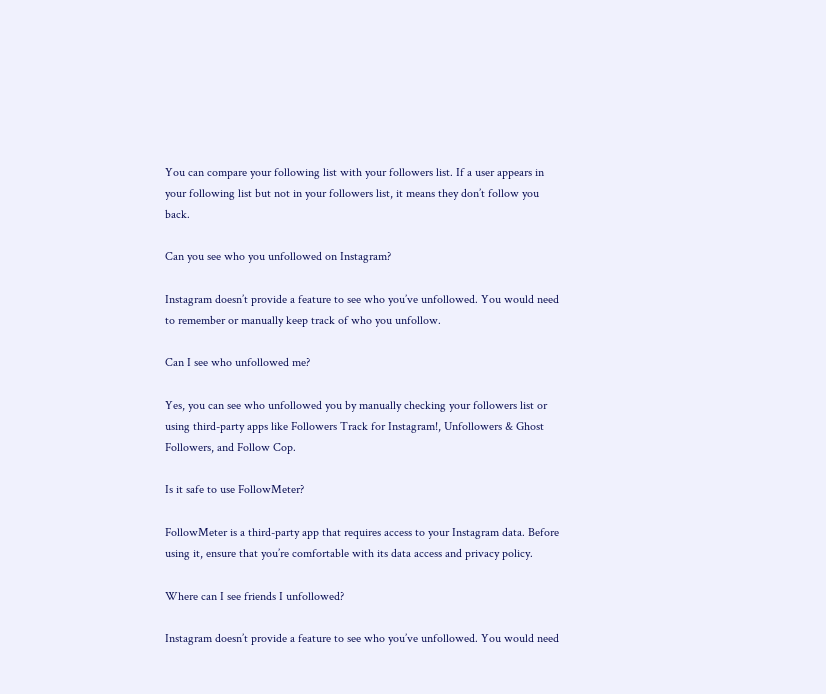You can compare your following list with your followers list. If a user appears in your following list but not in your followers list, it means they don’t follow you back.

Can you see who you unfollowed on Instagram?

Instagram doesn’t provide a feature to see who you’ve unfollowed. You would need to remember or manually keep track of who you unfollow.

Can I see who unfollowed me?

Yes, you can see who unfollowed you by manually checking your followers list or using third-party apps like Followers Track for Instagram!, Unfollowers & Ghost Followers, and Follow Cop.

Is it safe to use FollowMeter?

FollowMeter is a third-party app that requires access to your Instagram data. Before using it, ensure that you’re comfortable with its data access and privacy policy.

Where can I see friends I unfollowed?

Instagram doesn’t provide a feature to see who you’ve unfollowed. You would need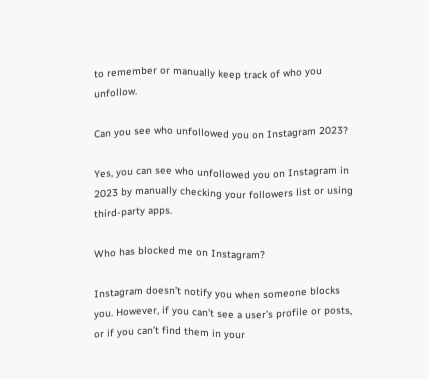to remember or manually keep track of who you unfollow.

Can you see who unfollowed you on Instagram 2023?

Yes, you can see who unfollowed you on Instagram in 2023 by manually checking your followers list or using third-party apps.

Who has blocked me on Instagram?

Instagram doesn’t notify you when someone blocks you. However, if you can’t see a user’s profile or posts, or if you can’t find them in your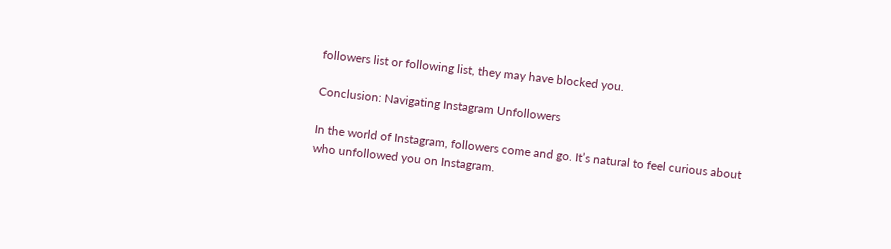followers list or following list, they may have blocked you.

Conclusion: Navigating Instagram Unfollowers

In the world of Instagram, followers come and go. It’s natural to feel curious about who unfollowed you on Instagram.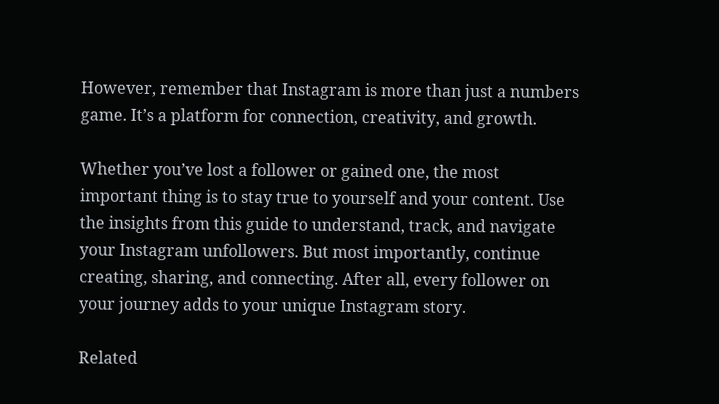However, remember that Instagram is more than just a numbers game. It’s a platform for connection, creativity, and growth.

Whether you’ve lost a follower or gained one, the most important thing is to stay true to yourself and your content. Use the insights from this guide to understand, track, and navigate your Instagram unfollowers. But most importantly, continue creating, sharing, and connecting. After all, every follower on your journey adds to your unique Instagram story.

Related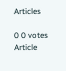Articles

0 0 votes
Article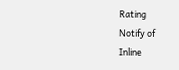Rating
Notify of
Inline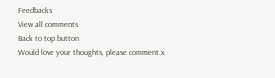Feedbacks
View all comments
Back to top button
Would love your thoughts, please comment.x